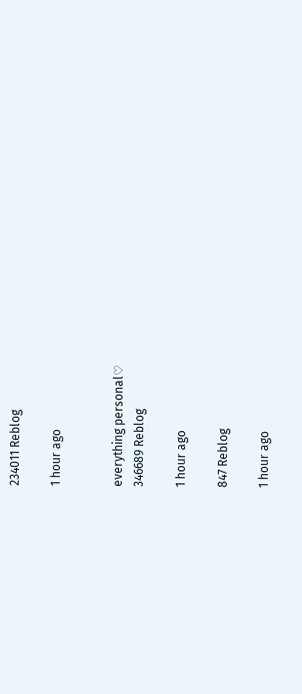234011 Reblog

1 hour ago


everything personal♡
346689 Reblog

1 hour ago

847 Reblog

1 hour ago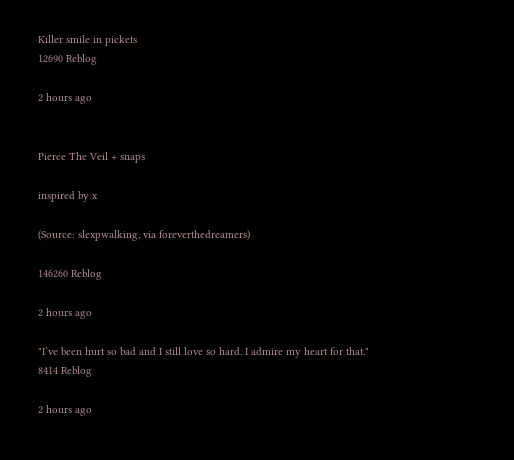Killer smile in pickets
12690 Reblog

2 hours ago


Pierce The Veil + snaps

inspired by x

(Source: slexpwalking, via foreverthedreamers)

146260 Reblog

2 hours ago

"I’ve been hurt so bad and I still love so hard. I admire my heart for that."
8414 Reblog

2 hours ago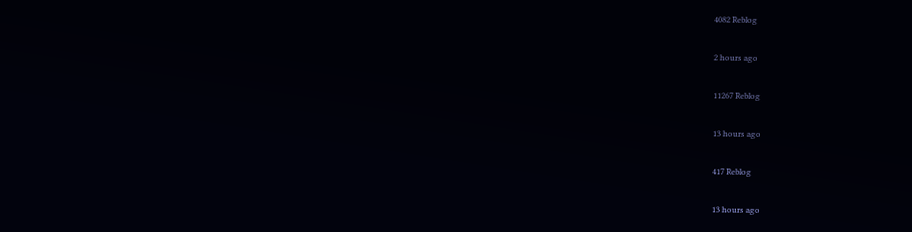4082 Reblog

2 hours ago

11267 Reblog

13 hours ago

417 Reblog

13 hours ago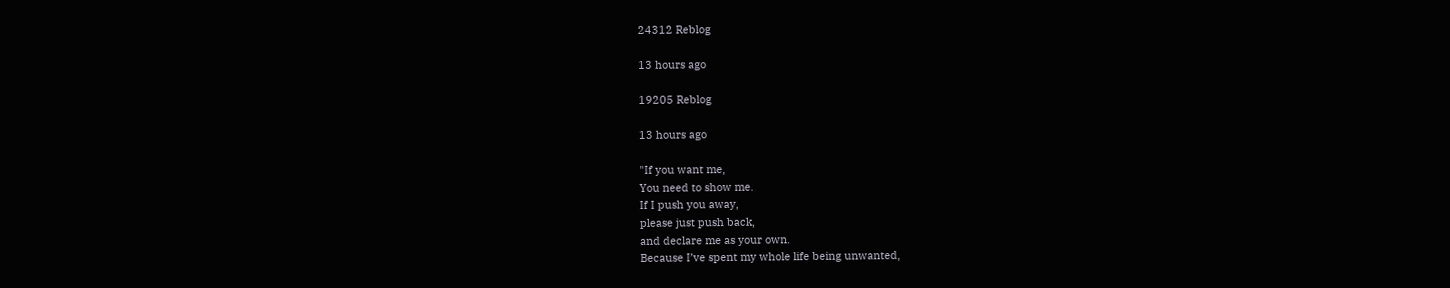24312 Reblog

13 hours ago

19205 Reblog

13 hours ago

"If you want me,
You need to show me.
If I push you away,
please just push back,
and declare me as your own.
Because I’ve spent my whole life being unwanted,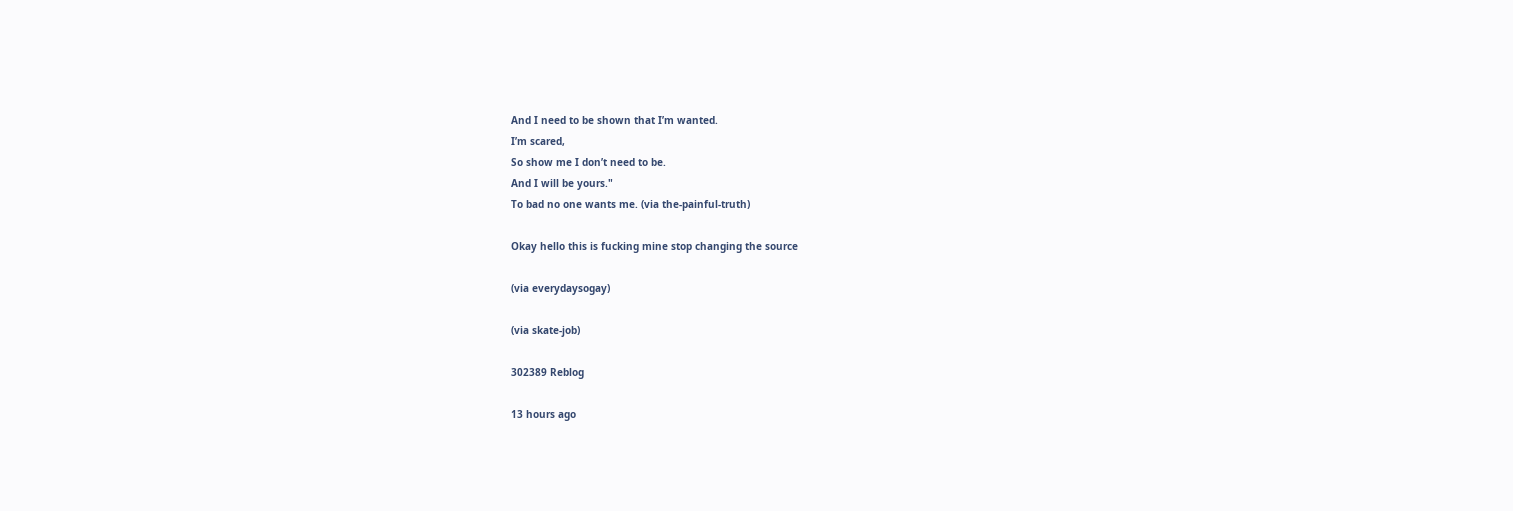And I need to be shown that I’m wanted.
I’m scared,
So show me I don’t need to be.
And I will be yours."
To bad no one wants me. (via the-painful-truth)

Okay hello this is fucking mine stop changing the source

(via everydaysogay)

(via skate-job)

302389 Reblog

13 hours ago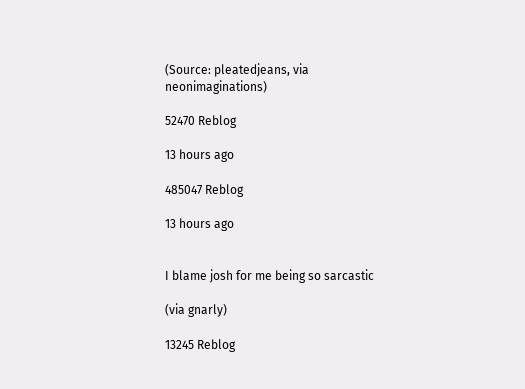(Source: pleatedjeans, via neonimaginations)

52470 Reblog

13 hours ago

485047 Reblog

13 hours ago


I blame josh for me being so sarcastic

(via gnarly)

13245 Reblog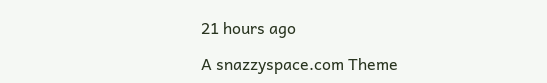21 hours ago

A snazzyspace.com Theme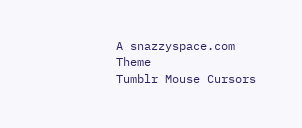A snazzyspace.com Theme
Tumblr Mouse Cursors